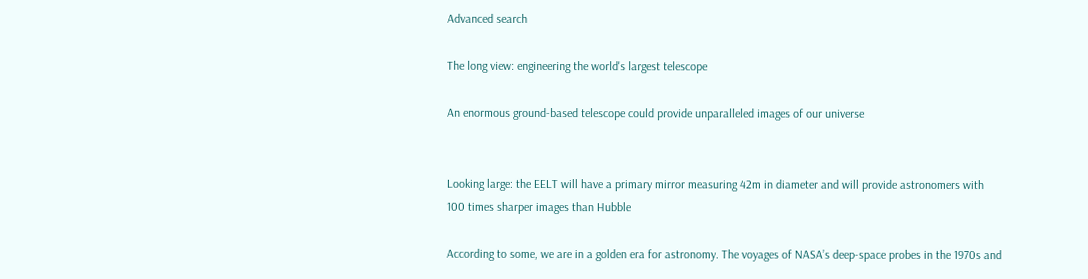Advanced search

The long view: engineering the world's largest telescope

An enormous ground-based telescope could provide unparalleled images of our universe


Looking large: the EELT will have a primary mirror measuring 42m in diameter and will provide astronomers with 100 times sharper images than Hubble

According to some, we are in a golden era for astronomy. The voyages of NASA’s deep-space probes in the 1970s and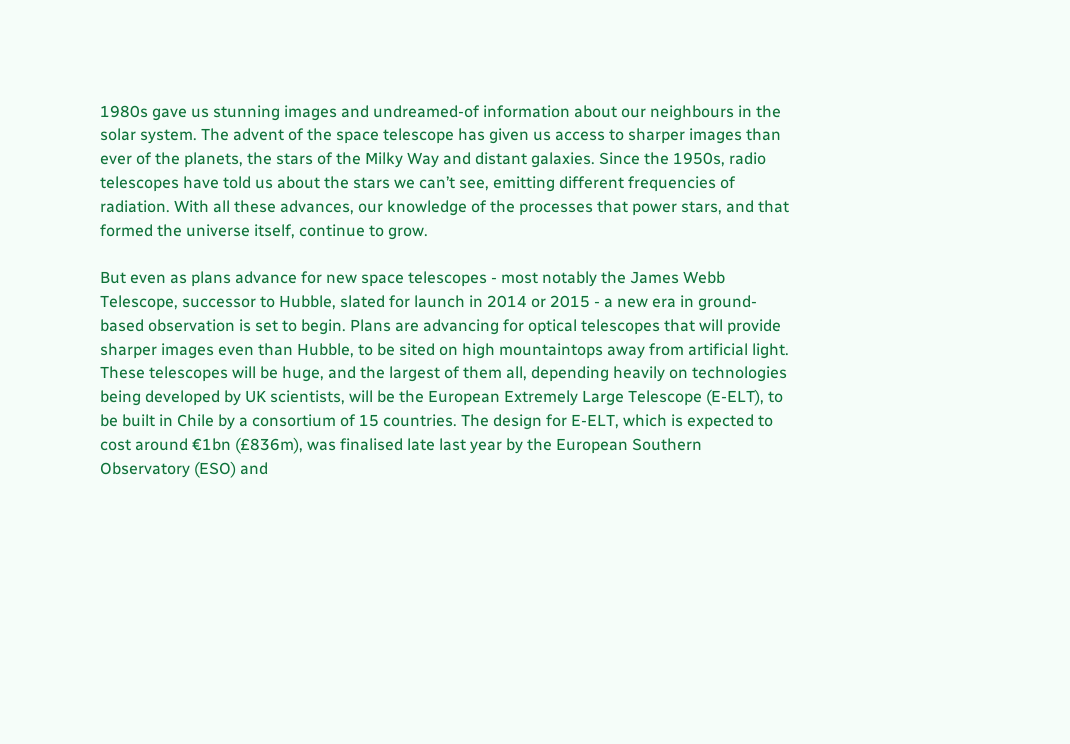1980s gave us stunning images and undreamed-of information about our neighbours in the solar system. The advent of the space telescope has given us access to sharper images than ever of the planets, the stars of the Milky Way and distant galaxies. Since the 1950s, radio telescopes have told us about the stars we can’t see, emitting different frequencies of radiation. With all these advances, our knowledge of the processes that power stars, and that formed the universe itself, continue to grow.

But even as plans advance for new space telescopes - most notably the James Webb Telescope, successor to Hubble, slated for launch in 2014 or 2015 - a new era in ground-based observation is set to begin. Plans are advancing for optical telescopes that will provide sharper images even than Hubble, to be sited on high mountaintops away from artificial light. These telescopes will be huge, and the largest of them all, depending heavily on technologies being developed by UK scientists, will be the European Extremely Large Telescope (E-ELT), to be built in Chile by a consortium of 15 countries. The design for E-ELT, which is expected to cost around €1bn (£836m), was finalised late last year by the European Southern Observatory (ESO) and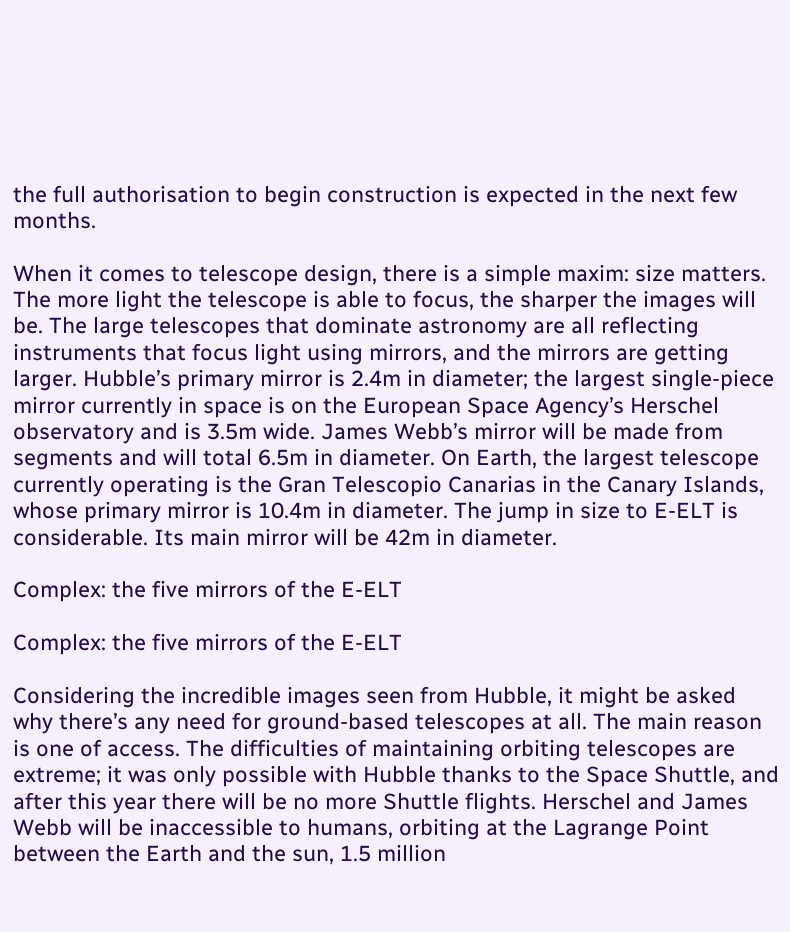the full authorisation to begin construction is expected in the next few months.

When it comes to telescope design, there is a simple maxim: size matters. The more light the telescope is able to focus, the sharper the images will be. The large telescopes that dominate astronomy are all reflecting instruments that focus light using mirrors, and the mirrors are getting larger. Hubble’s primary mirror is 2.4m in diameter; the largest single-piece mirror currently in space is on the European Space Agency’s Herschel observatory and is 3.5m wide. James Webb’s mirror will be made from segments and will total 6.5m in diameter. On Earth, the largest telescope currently operating is the Gran Telescopio Canarias in the Canary Islands, whose primary mirror is 10.4m in diameter. The jump in size to E-ELT is considerable. Its main mirror will be 42m in diameter.

Complex: the five mirrors of the E-ELT

Complex: the five mirrors of the E-ELT

Considering the incredible images seen from Hubble, it might be asked why there’s any need for ground-based telescopes at all. The main reason is one of access. The difficulties of maintaining orbiting telescopes are extreme; it was only possible with Hubble thanks to the Space Shuttle, and after this year there will be no more Shuttle flights. Herschel and James Webb will be inaccessible to humans, orbiting at the Lagrange Point between the Earth and the sun, 1.5 million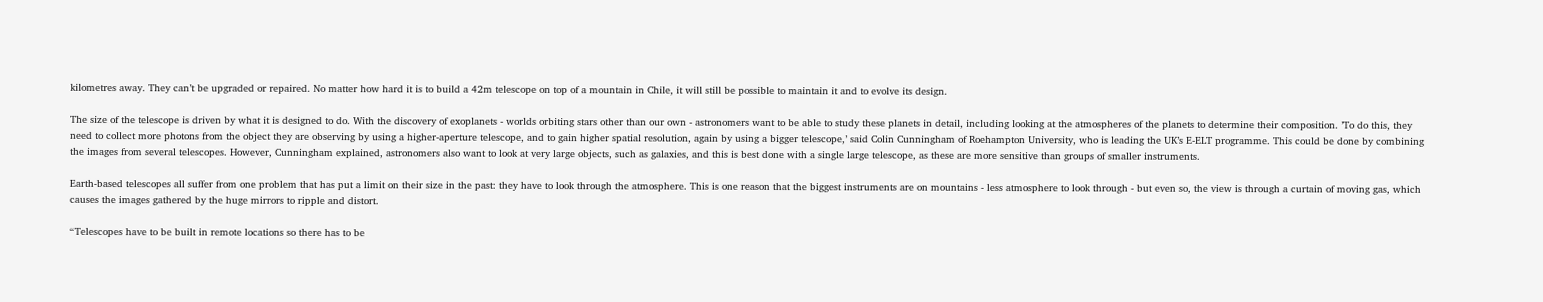kilometres away. They can’t be upgraded or repaired. No matter how hard it is to build a 42m telescope on top of a mountain in Chile, it will still be possible to maintain it and to evolve its design.

The size of the telescope is driven by what it is designed to do. With the discovery of exoplanets - worlds orbiting stars other than our own - astronomers want to be able to study these planets in detail, including looking at the atmospheres of the planets to determine their composition. ’To do this, they need to collect more photons from the object they are observing by using a higher-aperture telescope, and to gain higher spatial resolution, again by using a bigger telescope,’ said Colin Cunningham of Roehampton University, who is leading the UK’s E-ELT programme. This could be done by combining the images from several telescopes. However, Cunningham explained, astronomers also want to look at very large objects, such as galaxies, and this is best done with a single large telescope, as these are more sensitive than groups of smaller instruments.

Earth-based telescopes all suffer from one problem that has put a limit on their size in the past: they have to look through the atmosphere. This is one reason that the biggest instruments are on mountains - less atmosphere to look through - but even so, the view is through a curtain of moving gas, which causes the images gathered by the huge mirrors to ripple and distort.

“Telescopes have to be built in remote locations so there has to be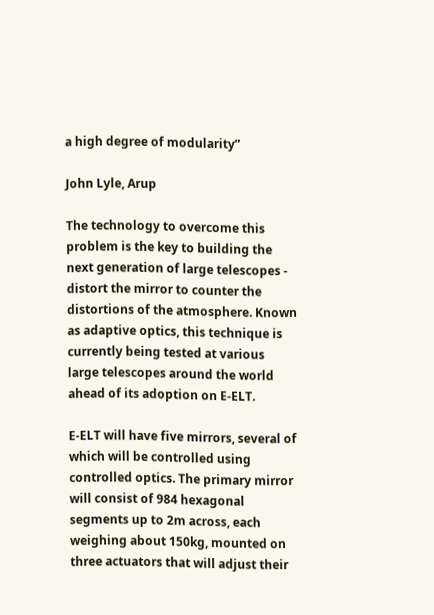a high degree of modularity”

John Lyle, Arup

The technology to overcome this problem is the key to building the next generation of large telescopes - distort the mirror to counter the distortions of the atmosphere. Known as adaptive optics, this technique is currently being tested at various large telescopes around the world ahead of its adoption on E-ELT.

E-ELT will have five mirrors, several of which will be controlled using controlled optics. The primary mirror will consist of 984 hexagonal segments up to 2m across, each weighing about 150kg, mounted on three actuators that will adjust their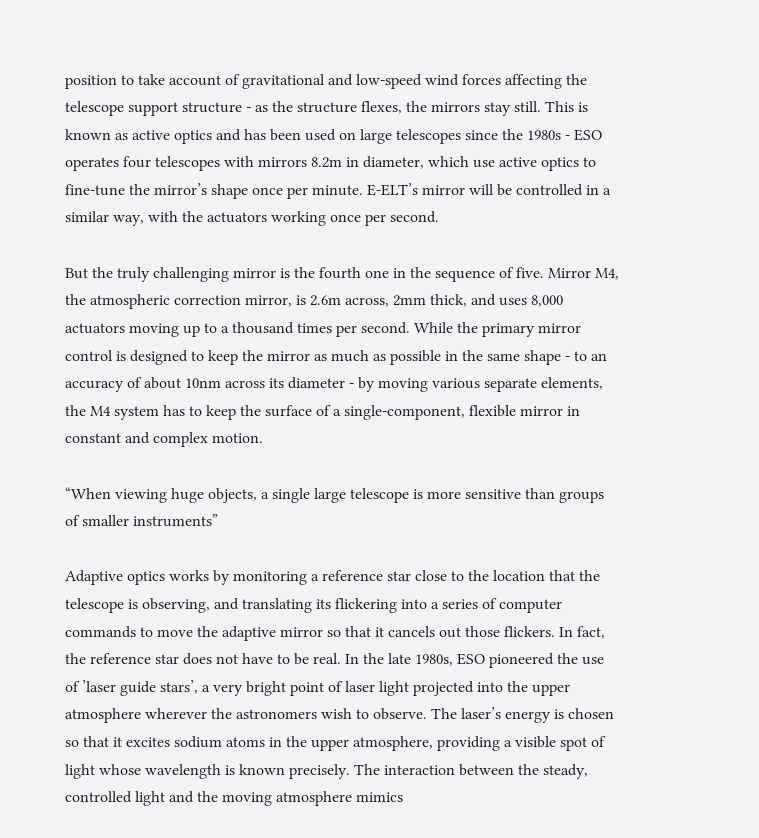position to take account of gravitational and low-speed wind forces affecting the telescope support structure - as the structure flexes, the mirrors stay still. This is known as active optics and has been used on large telescopes since the 1980s - ESO operates four telescopes with mirrors 8.2m in diameter, which use active optics to fine-tune the mirror’s shape once per minute. E-ELT’s mirror will be controlled in a similar way, with the actuators working once per second.

But the truly challenging mirror is the fourth one in the sequence of five. Mirror M4, the atmospheric correction mirror, is 2.6m across, 2mm thick, and uses 8,000 actuators moving up to a thousand times per second. While the primary mirror control is designed to keep the mirror as much as possible in the same shape - to an accuracy of about 10nm across its diameter - by moving various separate elements, the M4 system has to keep the surface of a single-component, flexible mirror in constant and complex motion.

“When viewing huge objects, a single large telescope is more sensitive than groups of smaller instruments”

Adaptive optics works by monitoring a reference star close to the location that the telescope is observing, and translating its flickering into a series of computer commands to move the adaptive mirror so that it cancels out those flickers. In fact, the reference star does not have to be real. In the late 1980s, ESO pioneered the use of ’laser guide stars’, a very bright point of laser light projected into the upper atmosphere wherever the astronomers wish to observe. The laser’s energy is chosen so that it excites sodium atoms in the upper atmosphere, providing a visible spot of light whose wavelength is known precisely. The interaction between the steady, controlled light and the moving atmosphere mimics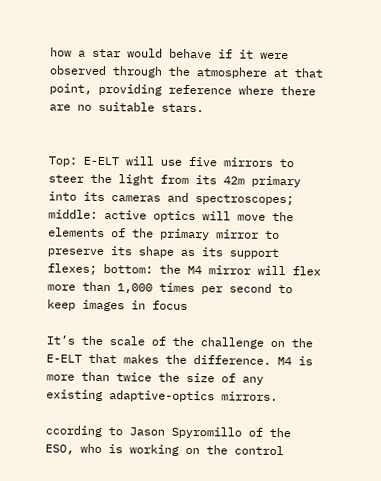how a star would behave if it were observed through the atmosphere at that point, providing reference where there are no suitable stars.


Top: E-ELT will use five mirrors to steer the light from its 42m primary into its cameras and spectroscopes; middle: active optics will move the elements of the primary mirror to preserve its shape as its support flexes; bottom: the M4 mirror will flex more than 1,000 times per second to keep images in focus

It’s the scale of the challenge on the E-ELT that makes the difference. M4 is more than twice the size of any existing adaptive-optics mirrors.

ccording to Jason Spyromillo of the ESO, who is working on the control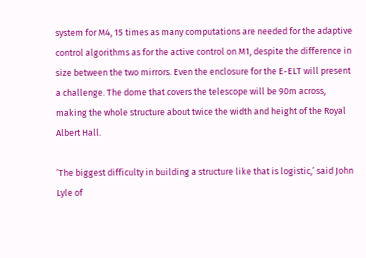system for M4, 15 times as many computations are needed for the adaptive control algorithms as for the active control on M1, despite the difference in size between the two mirrors. Even the enclosure for the E-ELT will present a challenge. The dome that covers the telescope will be 90m across, making the whole structure about twice the width and height of the Royal Albert Hall.

’The biggest difficulty in building a structure like that is logistic,’ said John Lyle of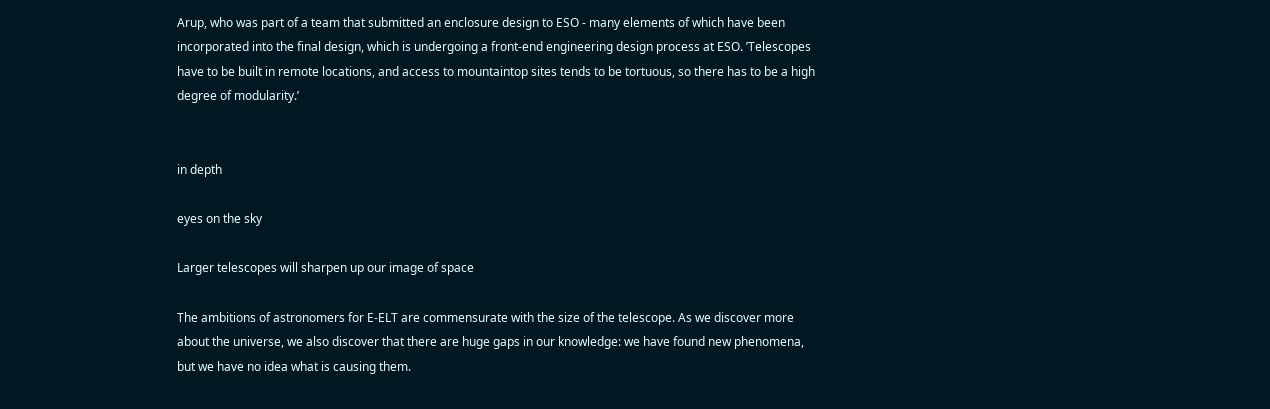Arup, who was part of a team that submitted an enclosure design to ESO - many elements of which have been incorporated into the final design, which is undergoing a front-end engineering design process at ESO. ’Telescopes have to be built in remote locations, and access to mountaintop sites tends to be tortuous, so there has to be a high degree of modularity.’


in depth

eyes on the sky

Larger telescopes will sharpen up our image of space

The ambitions of astronomers for E-ELT are commensurate with the size of the telescope. As we discover more about the universe, we also discover that there are huge gaps in our knowledge: we have found new phenomena, but we have no idea what is causing them.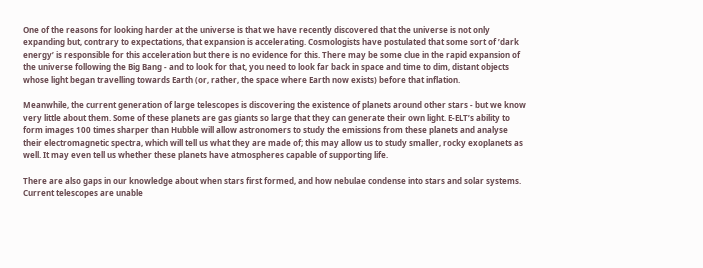One of the reasons for looking harder at the universe is that we have recently discovered that the universe is not only expanding but, contrary to expectations, that expansion is accelerating. Cosmologists have postulated that some sort of ’dark energy’ is responsible for this acceleration but there is no evidence for this. There may be some clue in the rapid expansion of the universe following the Big Bang - and to look for that, you need to look far back in space and time to dim, distant objects whose light began travelling towards Earth (or, rather, the space where Earth now exists) before that inflation.

Meanwhile, the current generation of large telescopes is discovering the existence of planets around other stars - but we know very little about them. Some of these planets are gas giants so large that they can generate their own light. E-ELT’s ability to form images 100 times sharper than Hubble will allow astronomers to study the emissions from these planets and analyse their electromagnetic spectra, which will tell us what they are made of; this may allow us to study smaller, rocky exoplanets as well. It may even tell us whether these planets have atmospheres capable of supporting life.

There are also gaps in our knowledge about when stars first formed, and how nebulae condense into stars and solar systems. Current telescopes are unable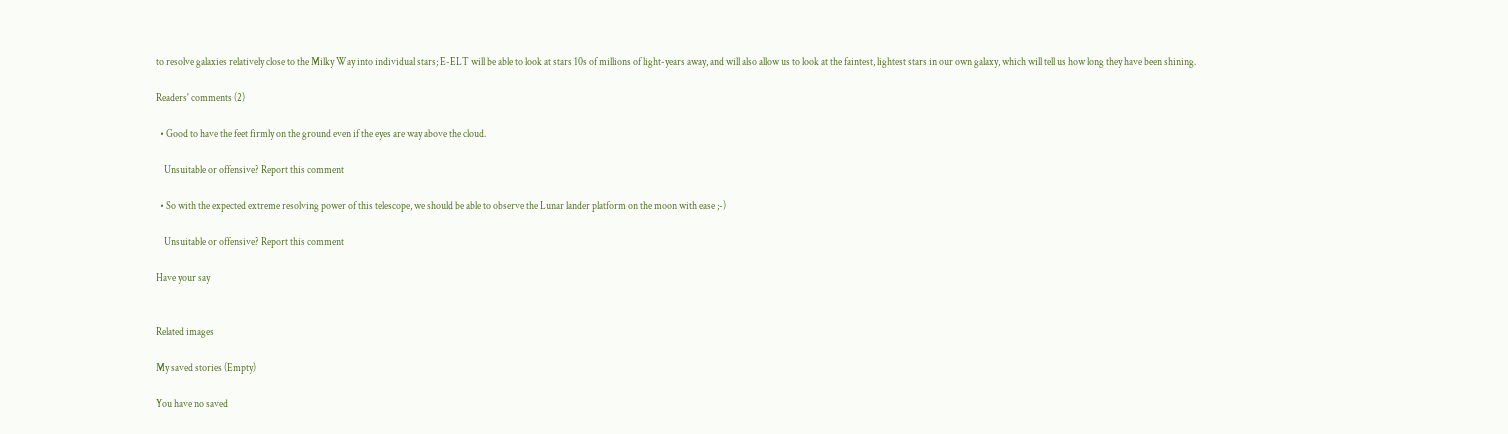to resolve galaxies relatively close to the Milky Way into individual stars; E-ELT will be able to look at stars 10s of millions of light-years away, and will also allow us to look at the faintest, lightest stars in our own galaxy, which will tell us how long they have been shining.

Readers' comments (2)

  • Good to have the feet firmly on the ground even if the eyes are way above the cloud.

    Unsuitable or offensive? Report this comment

  • So with the expected extreme resolving power of this telescope, we should be able to observe the Lunar lander platform on the moon with ease ;-)

    Unsuitable or offensive? Report this comment

Have your say


Related images

My saved stories (Empty)

You have no saved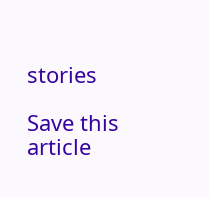stories

Save this article